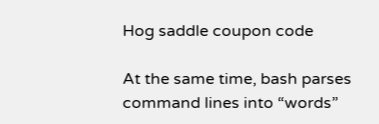Hog saddle coupon code

At the same time, bash parses command lines into “words”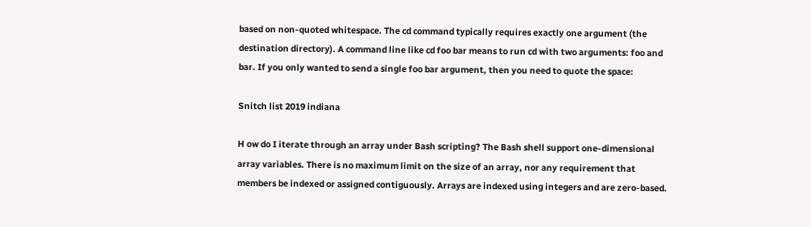based on non-quoted whitespace. The cd command typically requires exactly one argument (the destination directory). A command line like cd foo bar means to run cd with two arguments: foo and bar. If you only wanted to send a single foo bar argument, then you need to quote the space:

Snitch list 2019 indiana

H ow do I iterate through an array under Bash scripting? The Bash shell support one-dimensional array variables. There is no maximum limit on the size of an array, nor any requirement that members be indexed or assigned contiguously. Arrays are indexed using integers and are zero-based.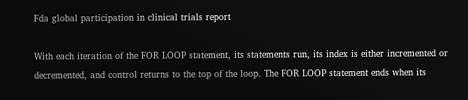Fda global participation in clinical trials report

With each iteration of the FOR LOOP statement, its statements run, its index is either incremented or decremented, and control returns to the top of the loop. The FOR LOOP statement ends when its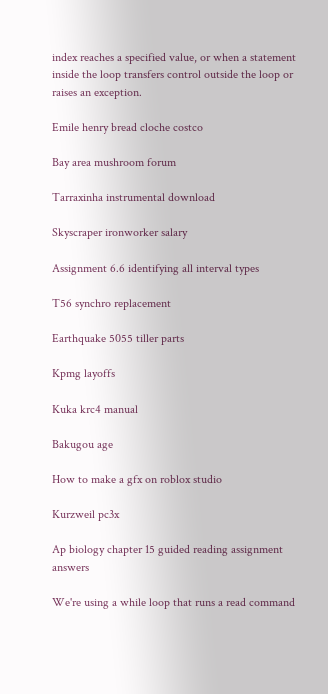index reaches a specified value, or when a statement inside the loop transfers control outside the loop or raises an exception.

Emile henry bread cloche costco

Bay area mushroom forum

Tarraxinha instrumental download

Skyscraper ironworker salary

Assignment 6.6 identifying all interval types

T56 synchro replacement

Earthquake 5055 tiller parts

Kpmg layoffs

Kuka krc4 manual

Bakugou age

How to make a gfx on roblox studio

Kurzweil pc3x

Ap biology chapter 15 guided reading assignment answers

We're using a while loop that runs a read command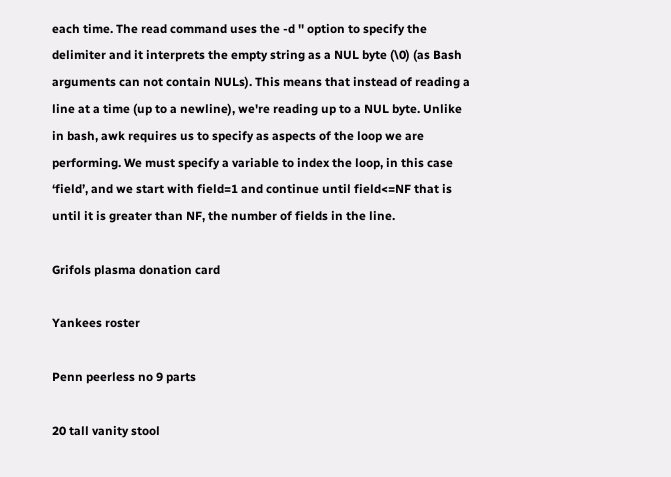each time. The read command uses the -d '' option to specify the delimiter and it interprets the empty string as a NUL byte (\0) (as Bash arguments can not contain NULs). This means that instead of reading a line at a time (up to a newline), we're reading up to a NUL byte. Unlike in bash, awk requires us to specify as aspects of the loop we are performing. We must specify a variable to index the loop, in this case ‘field’, and we start with field=1 and continue until field<=NF that is until it is greater than NF, the number of fields in the line.

Grifols plasma donation card

Yankees roster

Penn peerless no 9 parts

20 tall vanity stool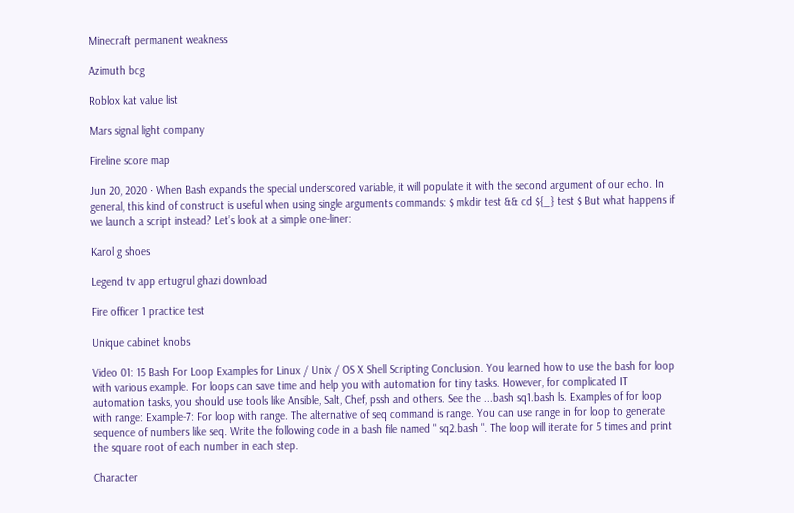Minecraft permanent weakness

Azimuth bcg

Roblox kat value list

Mars signal light company

Fireline score map

Jun 20, 2020 · When Bash expands the special underscored variable, it will populate it with the second argument of our echo. In general, this kind of construct is useful when using single arguments commands: $ mkdir test && cd ${_} test $ But what happens if we launch a script instead? Let’s look at a simple one-liner:

Karol g shoes

Legend tv app ertugrul ghazi download

Fire officer 1 practice test

Unique cabinet knobs

Video 01: 15 Bash For Loop Examples for Linux / Unix / OS X Shell Scripting Conclusion. You learned how to use the bash for loop with various example. For loops can save time and help you with automation for tiny tasks. However, for complicated IT automation tasks, you should use tools like Ansible, Salt, Chef, pssh and others. See the ...bash sq1.bash ls. Examples of for loop with range: Example-7: For loop with range. The alternative of seq command is range. You can use range in for loop to generate sequence of numbers like seq. Write the following code in a bash file named " sq2.bash ". The loop will iterate for 5 times and print the square root of each number in each step.

Character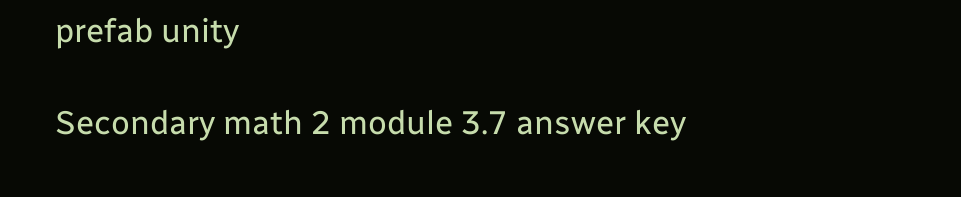prefab unity

Secondary math 2 module 3.7 answer key